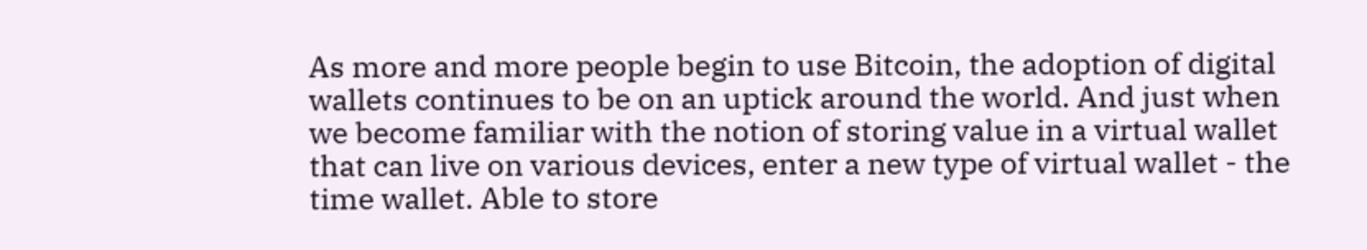As more and more people begin to use Bitcoin, the adoption of digital wallets continues to be on an uptick around the world. And just when we become familiar with the notion of storing value in a virtual wallet that can live on various devices, enter a new type of virtual wallet - the time wallet. Able to store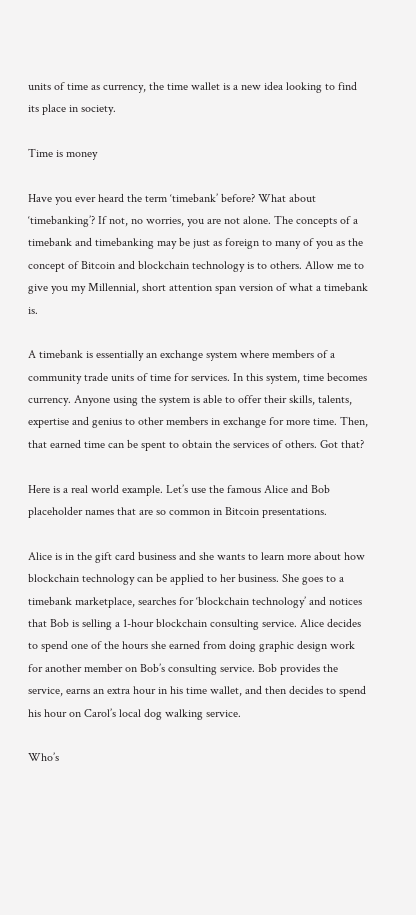units of time as currency, the time wallet is a new idea looking to find its place in society.

Time is money

Have you ever heard the term ‘timebank’ before? What about ‘timebanking’? If not, no worries, you are not alone. The concepts of a timebank and timebanking may be just as foreign to many of you as the concept of Bitcoin and blockchain technology is to others. Allow me to give you my Millennial, short attention span version of what a timebank is.

A timebank is essentially an exchange system where members of a community trade units of time for services. In this system, time becomes currency. Anyone using the system is able to offer their skills, talents, expertise and genius to other members in exchange for more time. Then, that earned time can be spent to obtain the services of others. Got that?

Here is a real world example. Let’s use the famous Alice and Bob placeholder names that are so common in Bitcoin presentations.

Alice is in the gift card business and she wants to learn more about how blockchain technology can be applied to her business. She goes to a timebank marketplace, searches for ‘blockchain technology’ and notices that Bob is selling a 1-hour blockchain consulting service. Alice decides to spend one of the hours she earned from doing graphic design work for another member on Bob’s consulting service. Bob provides the service, earns an extra hour in his time wallet, and then decides to spend his hour on Carol’s local dog walking service.

Who’s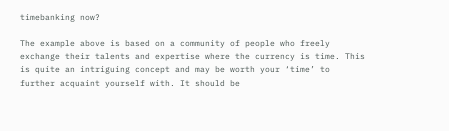timebanking now?

The example above is based on a community of people who freely exchange their talents and expertise where the currency is time. This is quite an intriguing concept and may be worth your ‘time’ to further acquaint yourself with. It should be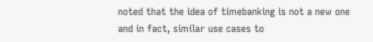noted that the idea of timebanking is not a new one and in fact, similar use cases to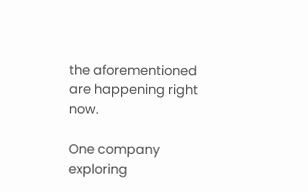the aforementioned are happening right now.

One company exploring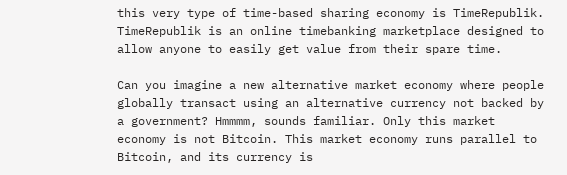this very type of time-based sharing economy is TimeRepublik. TimeRepublik is an online timebanking marketplace designed to allow anyone to easily get value from their spare time.

Can you imagine a new alternative market economy where people globally transact using an alternative currency not backed by a government? Hmmmm, sounds familiar. Only this market economy is not Bitcoin. This market economy runs parallel to Bitcoin, and its currency is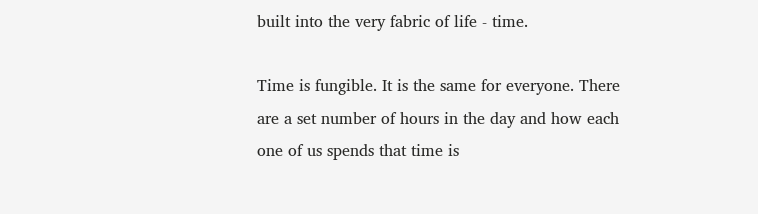built into the very fabric of life - time.

Time is fungible. It is the same for everyone. There are a set number of hours in the day and how each one of us spends that time is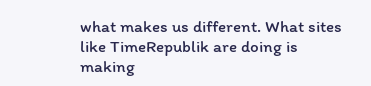what makes us different. What sites like TimeRepublik are doing is making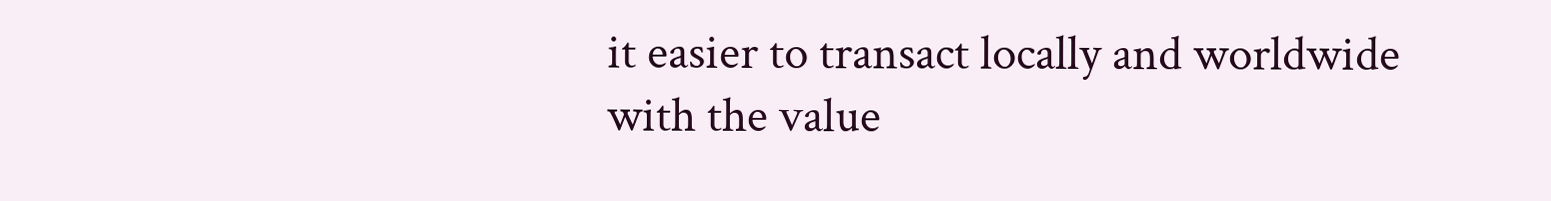it easier to transact locally and worldwide with the value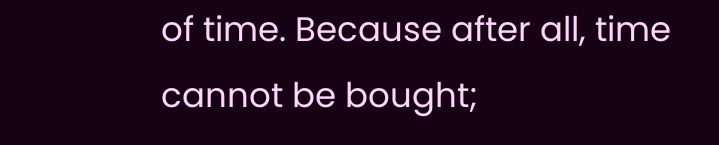of time. Because after all, time cannot be bought;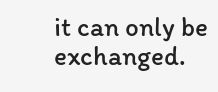it can only be exchanged.